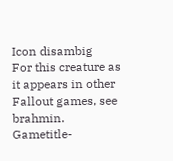Icon disambig
For this creature as it appears in other Fallout games, see brahmin.
Gametitle-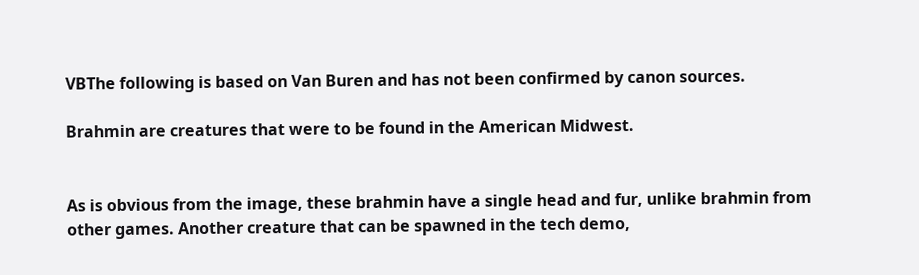VBThe following is based on Van Buren and has not been confirmed by canon sources.

Brahmin are creatures that were to be found in the American Midwest.


As is obvious from the image, these brahmin have a single head and fur, unlike brahmin from other games. Another creature that can be spawned in the tech demo,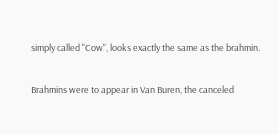simply called "Cow", looks exactly the same as the brahmin.


Brahmins were to appear in Van Buren, the canceled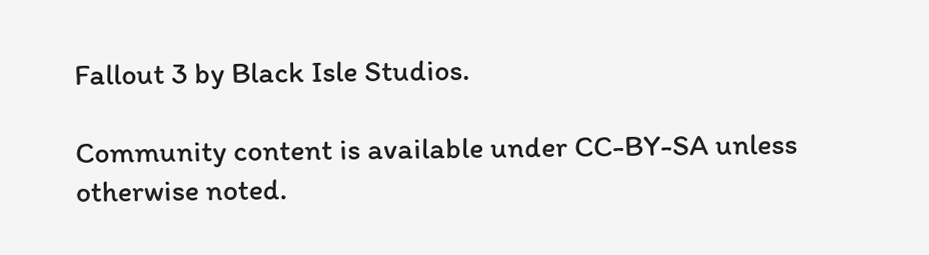Fallout 3 by Black Isle Studios.

Community content is available under CC-BY-SA unless otherwise noted.